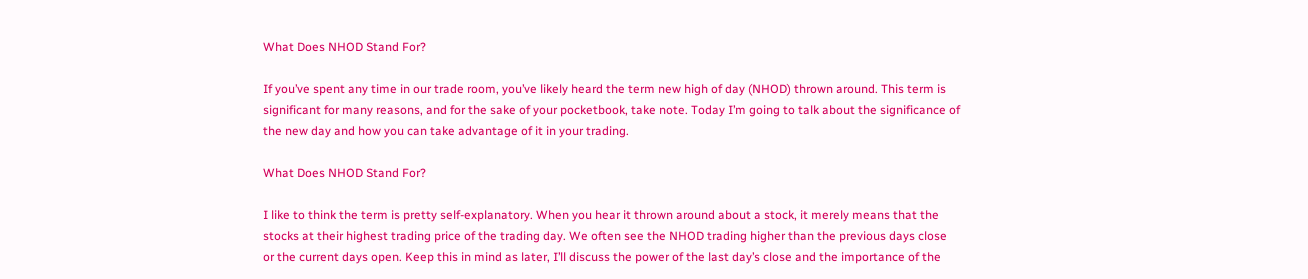What Does NHOD Stand For?

If you’ve spent any time in our trade room, you’ve likely heard the term new high of day (NHOD) thrown around. This term is significant for many reasons, and for the sake of your pocketbook, take note. Today I’m going to talk about the significance of the new day and how you can take advantage of it in your trading.

What Does NHOD Stand For?

I like to think the term is pretty self-explanatory. When you hear it thrown around about a stock, it merely means that the stocks at their highest trading price of the trading day. We often see the NHOD trading higher than the previous days close or the current days open. Keep this in mind as later, I’ll discuss the power of the last day’s close and the importance of the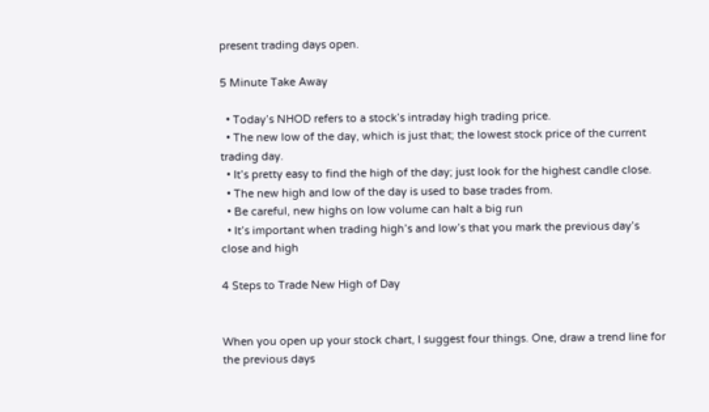present trading days open.

5 Minute Take Away

  • Today’s NHOD refers to a stock’s intraday high trading price.
  • The new low of the day, which is just that; the lowest stock price of the current trading day.
  • It’s pretty easy to find the high of the day; just look for the highest candle close.
  • The new high and low of the day is used to base trades from.
  • Be careful, new highs on low volume can halt a big run
  • It’s important when trading high’s and low’s that you mark the previous day’s close and high

4 Steps to Trade New High of Day


When you open up your stock chart, I suggest four things. One, draw a trend line for the previous days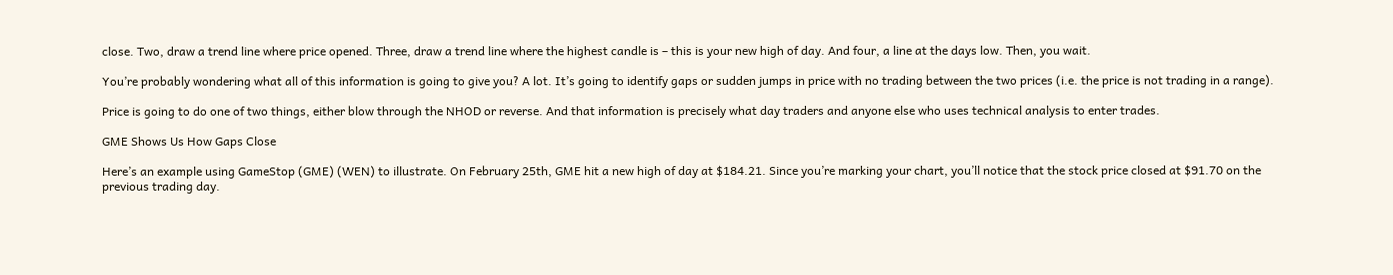close. Two, draw a trend line where price opened. Three, draw a trend line where the highest candle is – this is your new high of day. And four, a line at the days low. Then, you wait.

You’re probably wondering what all of this information is going to give you? A lot. It’s going to identify gaps or sudden jumps in price with no trading between the two prices (i.e. the price is not trading in a range).

Price is going to do one of two things, either blow through the NHOD or reverse. And that information is precisely what day traders and anyone else who uses technical analysis to enter trades.

GME Shows Us How Gaps Close

Here’s an example using GameStop (GME) (WEN) to illustrate. On February 25th, GME hit a new high of day at $184.21. Since you’re marking your chart, you’ll notice that the stock price closed at $91.70 on the previous trading day.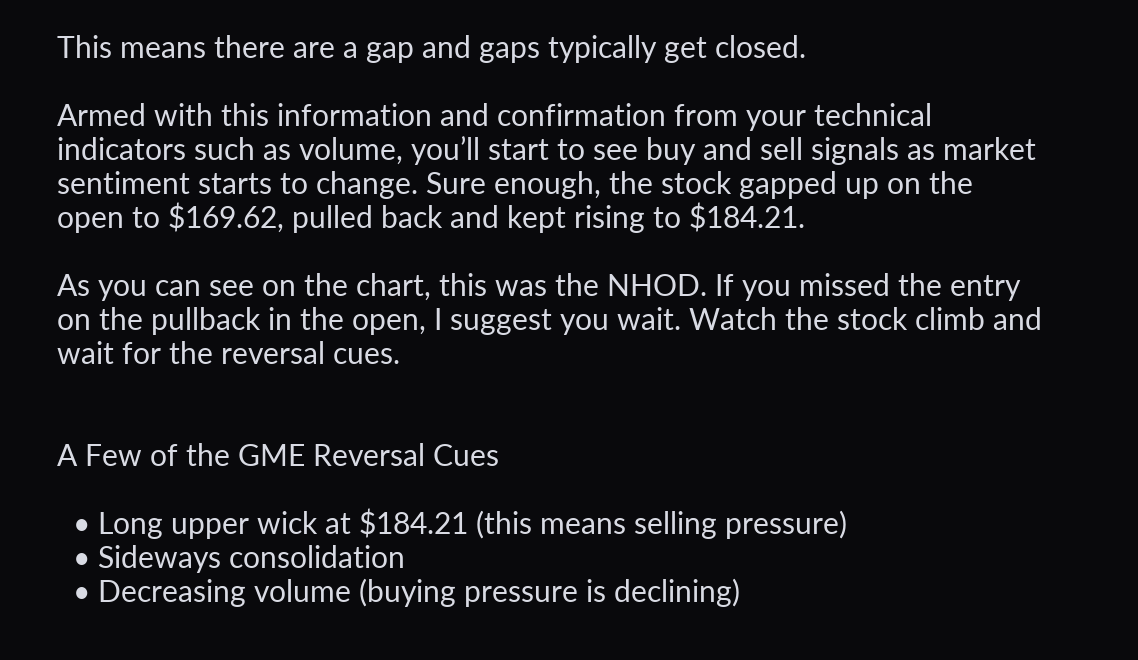This means there are a gap and gaps typically get closed.

Armed with this information and confirmation from your technical indicators such as volume, you’ll start to see buy and sell signals as market sentiment starts to change. Sure enough, the stock gapped up on the open to $169.62, pulled back and kept rising to $184.21.

As you can see on the chart, this was the NHOD. If you missed the entry on the pullback in the open, I suggest you wait. Watch the stock climb and wait for the reversal cues.


A Few of the GME Reversal Cues

  • Long upper wick at $184.21 (this means selling pressure)
  • Sideways consolidation
  • Decreasing volume (buying pressure is declining)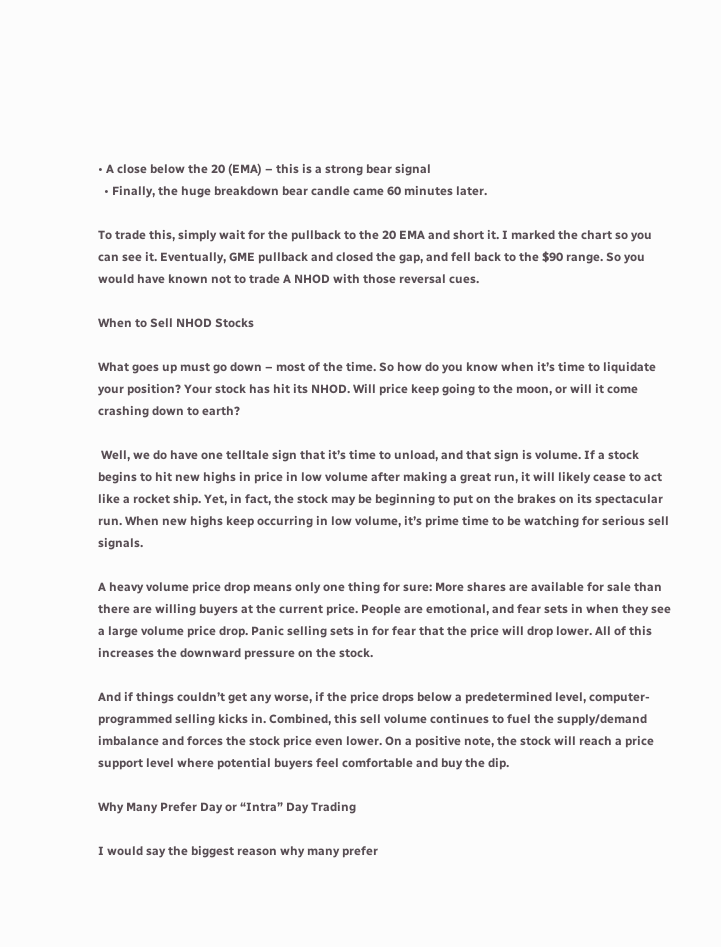• A close below the 20 (EMA) – this is a strong bear signal
  • Finally, the huge breakdown bear candle came 60 minutes later.

To trade this, simply wait for the pullback to the 20 EMA and short it. I marked the chart so you can see it. Eventually, GME pullback and closed the gap, and fell back to the $90 range. So you would have known not to trade A NHOD with those reversal cues.

When to Sell NHOD Stocks

What goes up must go down – most of the time. So how do you know when it’s time to liquidate your position? Your stock has hit its NHOD. Will price keep going to the moon, or will it come crashing down to earth?

 Well, we do have one telltale sign that it’s time to unload, and that sign is volume. If a stock begins to hit new highs in price in low volume after making a great run, it will likely cease to act like a rocket ship. Yet, in fact, the stock may be beginning to put on the brakes on its spectacular run. When new highs keep occurring in low volume, it’s prime time to be watching for serious sell signals.

A heavy volume price drop means only one thing for sure: More shares are available for sale than there are willing buyers at the current price. People are emotional, and fear sets in when they see a large volume price drop. Panic selling sets in for fear that the price will drop lower. All of this increases the downward pressure on the stock.

And if things couldn’t get any worse, if the price drops below a predetermined level, computer-programmed selling kicks in. Combined, this sell volume continues to fuel the supply/demand imbalance and forces the stock price even lower. On a positive note, the stock will reach a price support level where potential buyers feel comfortable and buy the dip.

Why Many Prefer Day or “Intra” Day Trading

I would say the biggest reason why many prefer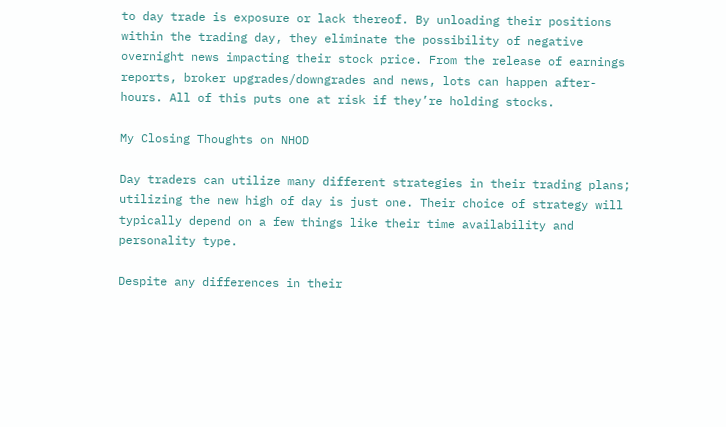to day trade is exposure or lack thereof. By unloading their positions within the trading day, they eliminate the possibility of negative overnight news impacting their stock price. From the release of earnings reports, broker upgrades/downgrades and news, lots can happen after-hours. All of this puts one at risk if they’re holding stocks.

My Closing Thoughts on NHOD

Day traders can utilize many different strategies in their trading plans; utilizing the new high of day is just one. Their choice of strategy will typically depend on a few things like their time availability and personality type.

Despite any differences in their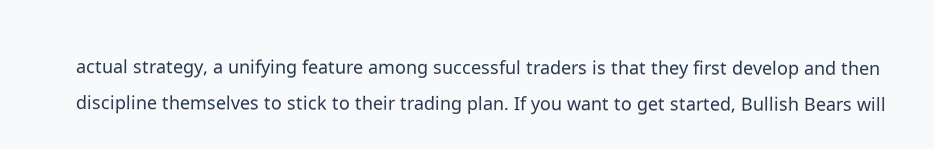actual strategy, a unifying feature among successful traders is that they first develop and then discipline themselves to stick to their trading plan. If you want to get started, Bullish Bears will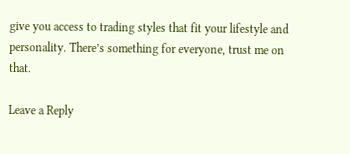give you access to trading styles that fit your lifestyle and personality. There’s something for everyone, trust me on that.

Leave a Reply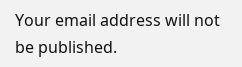Your email address will not be published.